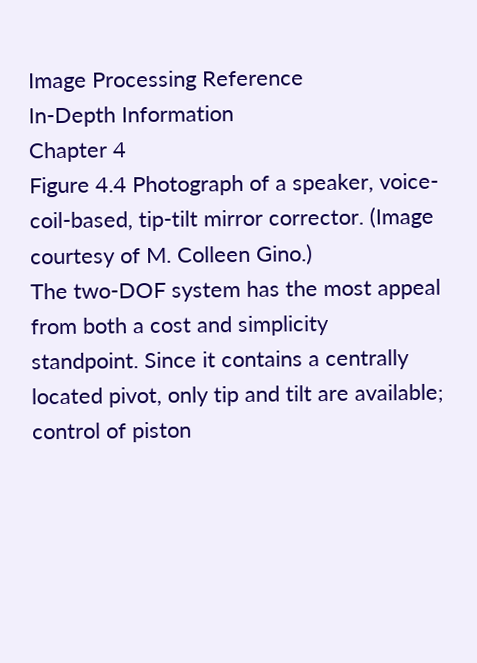Image Processing Reference
In-Depth Information
Chapter 4
Figure 4.4 Photograph of a speaker, voice-coil-based, tip-tilt mirror corrector. (Image
courtesy of M. Colleen Gino.)
The two-DOF system has the most appeal from both a cost and simplicity
standpoint. Since it contains a centrally located pivot, only tip and tilt are available;
control of piston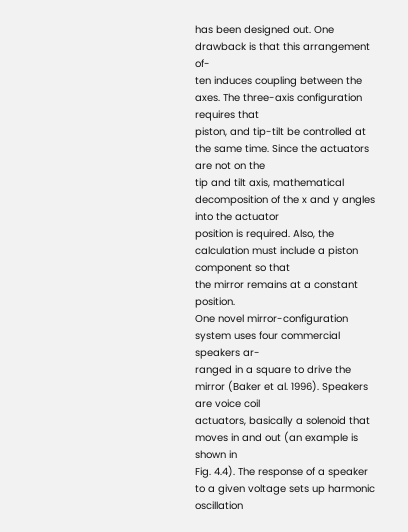has been designed out. One drawback is that this arrangement of-
ten induces coupling between the axes. The three-axis configuration requires that
piston, and tip-tilt be controlled at the same time. Since the actuators are not on the
tip and tilt axis, mathematical decomposition of the x and y angles into the actuator
position is required. Also, the calculation must include a piston component so that
the mirror remains at a constant position.
One novel mirror-configuration system uses four commercial speakers ar-
ranged in a square to drive the mirror (Baker et al. 1996). Speakers are voice coil
actuators, basically a solenoid that moves in and out (an example is shown in
Fig. 4.4). The response of a speaker to a given voltage sets up harmonic oscillation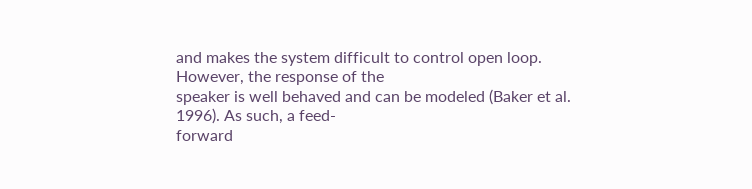and makes the system difficult to control open loop. However, the response of the
speaker is well behaved and can be modeled (Baker et al. 1996). As such, a feed-
forward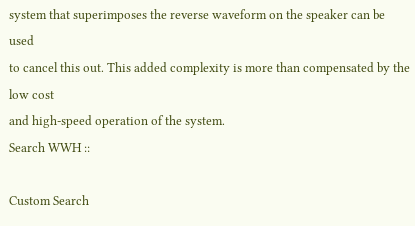system that superimposes the reverse waveform on the speaker can be used
to cancel this out. This added complexity is more than compensated by the low cost
and high-speed operation of the system.
Search WWH ::

Custom Search